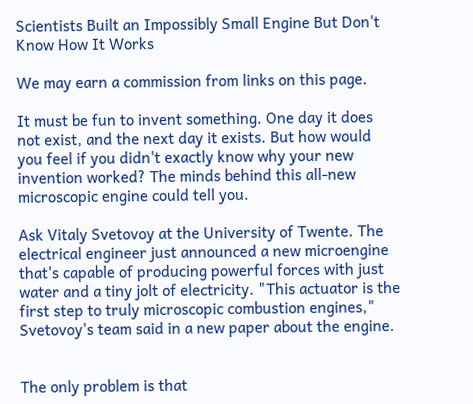Scientists Built an Impossibly Small Engine But Don't Know How It Works

We may earn a commission from links on this page.

It must be fun to invent something. One day it does not exist, and the next day it exists. But how would you feel if you didn't exactly know why your new invention worked? The minds behind this all-new microscopic engine could tell you.

Ask Vitaly Svetovoy at the University of Twente. The electrical engineer just announced a new microengine that's capable of producing powerful forces with just water and a tiny jolt of electricity. "This actuator is the first step to truly microscopic combustion engines," Svetovoy's team said in a new paper about the engine.


The only problem is that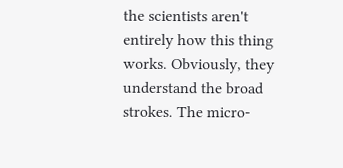the scientists aren't entirely how this thing works. Obviously, they understand the broad strokes. The micro-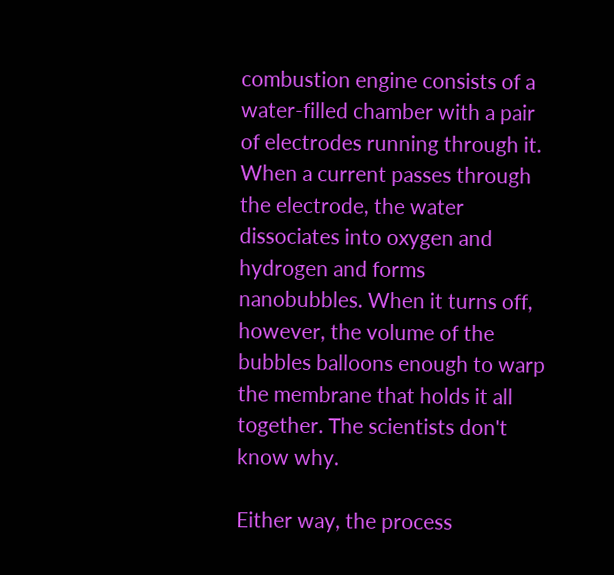combustion engine consists of a water-filled chamber with a pair of electrodes running through it. When a current passes through the electrode, the water dissociates into oxygen and hydrogen and forms nanobubbles. When it turns off, however, the volume of the bubbles balloons enough to warp the membrane that holds it all together. The scientists don't know why.

Either way, the process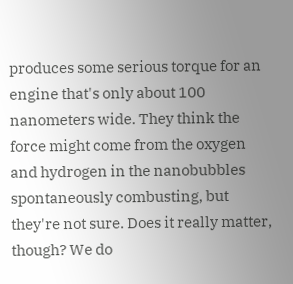produces some serious torque for an engine that's only about 100 nanometers wide. They think the force might come from the oxygen and hydrogen in the nanobubbles spontaneously combusting, but they're not sure. Does it really matter, though? We do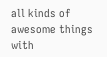all kinds of awesome things with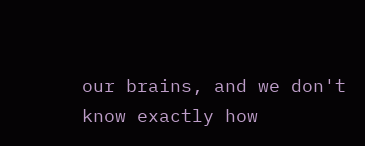our brains, and we don't know exactly how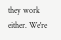they work either. We're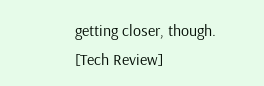getting closer, though. [Tech Review]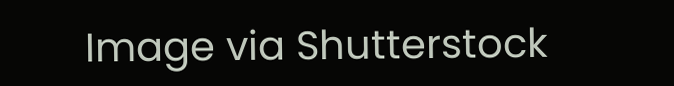Image via Shutterstock